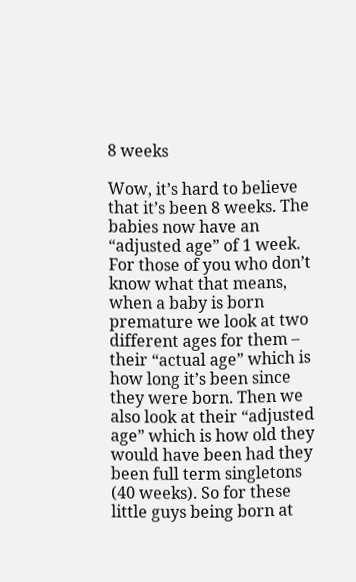8 weeks

Wow, it’s hard to believe that it’s been 8 weeks. The babies now have an “adjusted age” of 1 week. For those of you who don’t know what that means, when a baby is born premature we look at two different ages for them – their “actual age” which is how long it’s been since they were born. Then we also look at their “adjusted age” which is how old they would have been had they been full term singletons (40 weeks). So for these little guys being born at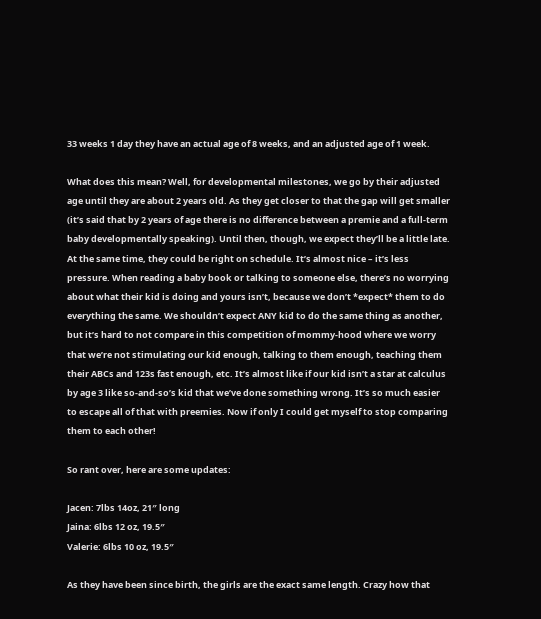33 weeks 1 day they have an actual age of 8 weeks, and an adjusted age of 1 week.

What does this mean? Well, for developmental milestones, we go by their adjusted age until they are about 2 years old. As they get closer to that the gap will get smaller (it’s said that by 2 years of age there is no difference between a premie and a full-term baby developmentally speaking). Until then, though, we expect they’ll be a little late. At the same time, they could be right on schedule. It’s almost nice – it’s less pressure. When reading a baby book or talking to someone else, there’s no worrying about what their kid is doing and yours isn’t, because we don’t *expect* them to do everything the same. We shouldn’t expect ANY kid to do the same thing as another, but it’s hard to not compare in this competition of mommy-hood where we worry that we’re not stimulating our kid enough, talking to them enough, teaching them their ABCs and 123s fast enough, etc. It’s almost like if our kid isn’t a star at calculus by age 3 like so-and-so’s kid that we’ve done something wrong. It’s so much easier to escape all of that with preemies. Now if only I could get myself to stop comparing them to each other!

So rant over, here are some updates:

Jacen: 7lbs 14oz, 21″ long
Jaina: 6lbs 12 oz, 19.5″
Valerie: 6lbs 10 oz, 19.5″

As they have been since birth, the girls are the exact same length. Crazy how that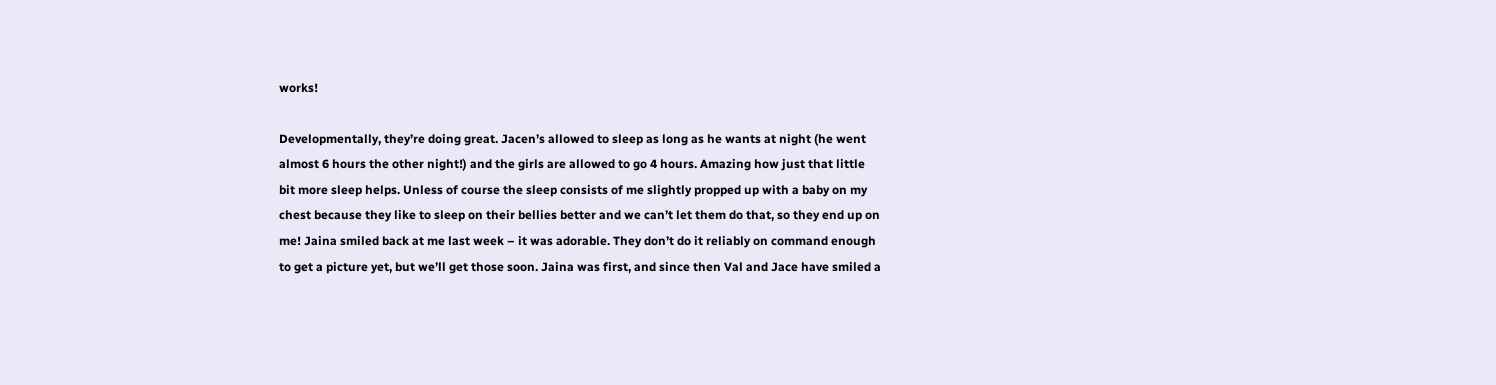works!

Developmentally, they’re doing great. Jacen’s allowed to sleep as long as he wants at night (he went almost 6 hours the other night!) and the girls are allowed to go 4 hours. Amazing how just that little bit more sleep helps. Unless of course the sleep consists of me slightly propped up with a baby on my chest because they like to sleep on their bellies better and we can’t let them do that, so they end up on me! Jaina smiled back at me last week – it was adorable. They don’t do it reliably on command enough to get a picture yet, but we’ll get those soon. Jaina was first, and since then Val and Jace have smiled a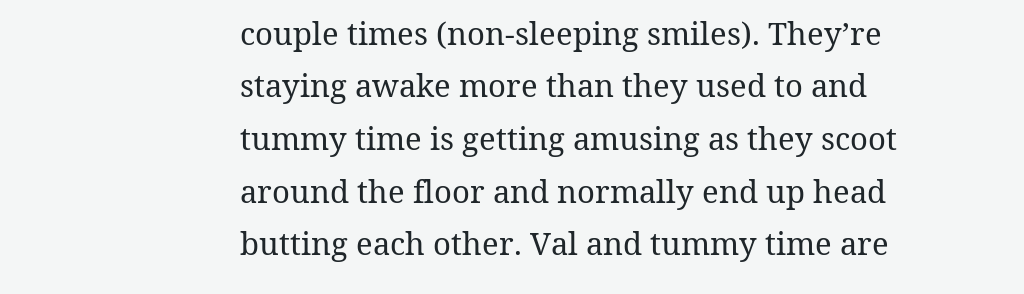couple times (non-sleeping smiles). They’re staying awake more than they used to and tummy time is getting amusing as they scoot around the floor and normally end up head butting each other. Val and tummy time are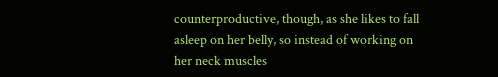counterproductive, though, as she likes to fall asleep on her belly, so instead of working on her neck muscles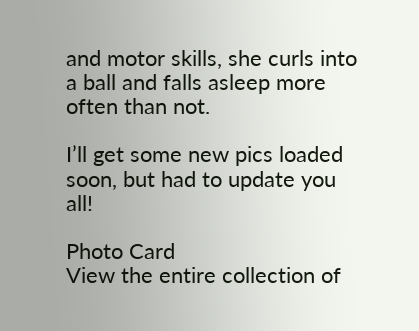and motor skills, she curls into a ball and falls asleep more often than not.

I’ll get some new pics loaded soon, but had to update you all!

Photo Card
View the entire collection of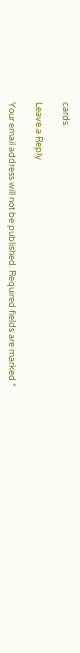cards.

Leave a Reply

Your email address will not be published. Required fields are marked *